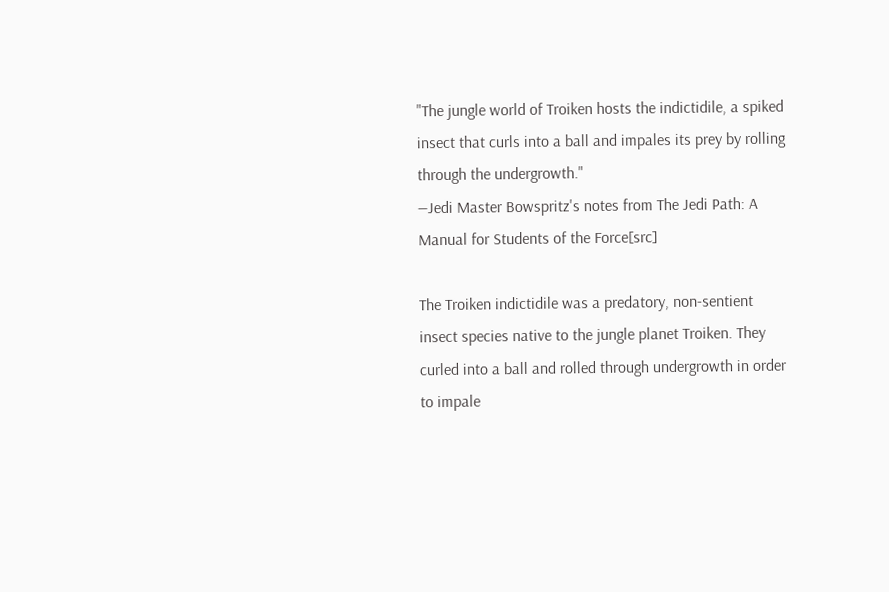"The jungle world of Troiken hosts the indictidile, a spiked insect that curls into a ball and impales its prey by rolling through the undergrowth."
―Jedi Master Bowspritz's notes from The Jedi Path: A Manual for Students of the Force[src]

The Troiken indictidile was a predatory, non-sentient insect species native to the jungle planet Troiken. They curled into a ball and rolled through undergrowth in order to impale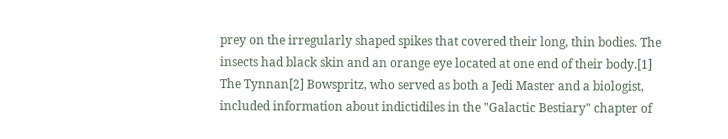prey on the irregularly shaped spikes that covered their long, thin bodies. The insects had black skin and an orange eye located at one end of their body.[1] The Tynnan[2] Bowspritz, who served as both a Jedi Master and a biologist, included information about indictidiles in the "Galactic Bestiary" chapter of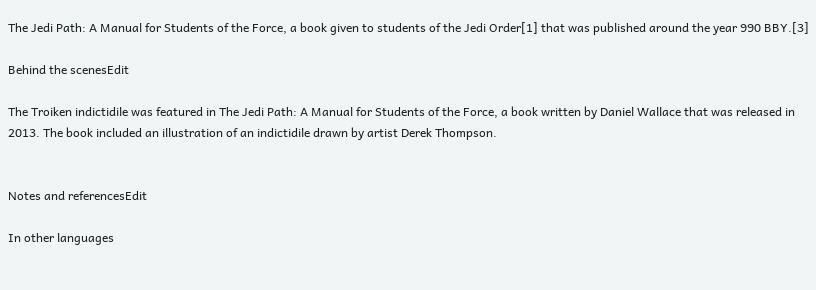The Jedi Path: A Manual for Students of the Force, a book given to students of the Jedi Order[1] that was published around the year 990 BBY.[3]

Behind the scenesEdit

The Troiken indictidile was featured in The Jedi Path: A Manual for Students of the Force, a book written by Daniel Wallace that was released in 2013. The book included an illustration of an indictidile drawn by artist Derek Thompson.


Notes and referencesEdit

In other languages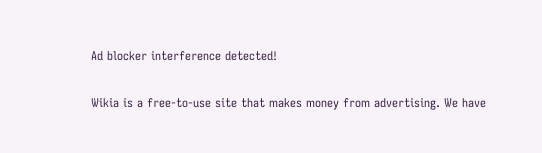Ad blocker interference detected!

Wikia is a free-to-use site that makes money from advertising. We have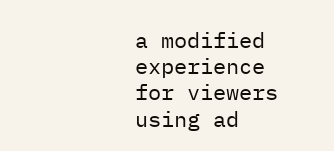a modified experience for viewers using ad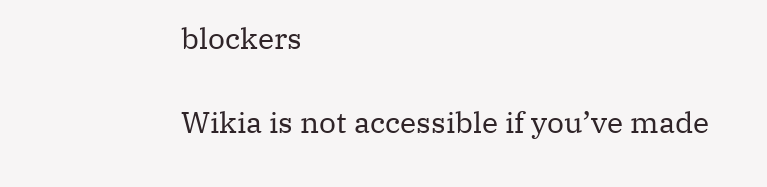blockers

Wikia is not accessible if you’ve made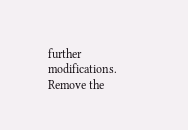further modifications. Remove the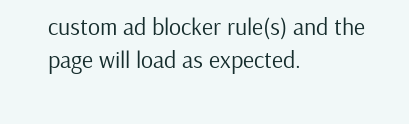custom ad blocker rule(s) and the page will load as expected.